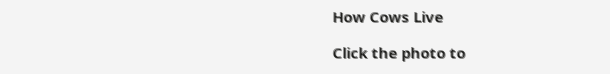How Cows Live

Click the photo to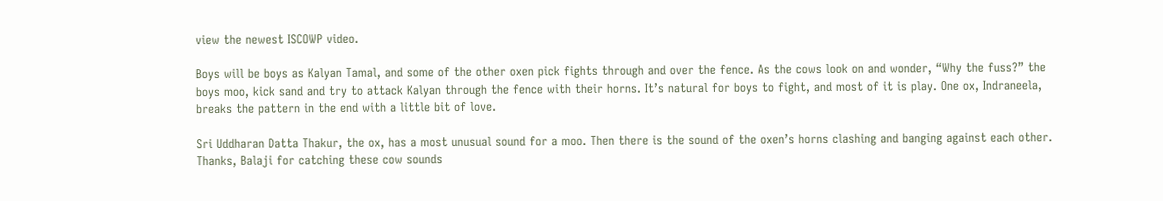view the newest ISCOWP video.

Boys will be boys as Kalyan Tamal, and some of the other oxen pick fights through and over the fence. As the cows look on and wonder, “Why the fuss?” the boys moo, kick sand and try to attack Kalyan through the fence with their horns. It’s natural for boys to fight, and most of it is play. One ox, Indraneela, breaks the pattern in the end with a little bit of love.

Sri Uddharan Datta Thakur, the ox, has a most unusual sound for a moo. Then there is the sound of the oxen’s horns clashing and banging against each other. Thanks, Balaji for catching these cow sounds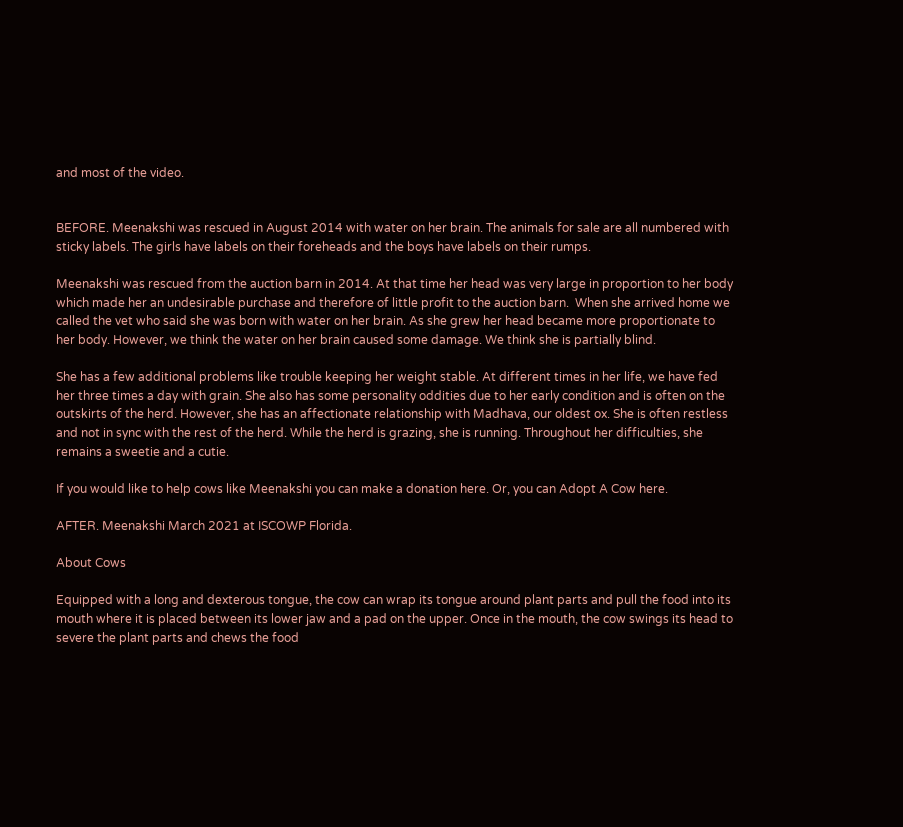and most of the video.


BEFORE. Meenakshi was rescued in August 2014 with water on her brain. The animals for sale are all numbered with sticky labels. The girls have labels on their foreheads and the boys have labels on their rumps.

Meenakshi was rescued from the auction barn in 2014. At that time her head was very large in proportion to her body which made her an undesirable purchase and therefore of little profit to the auction barn.  When she arrived home we called the vet who said she was born with water on her brain. As she grew her head became more proportionate to her body. However, we think the water on her brain caused some damage. We think she is partially blind.

She has a few additional problems like trouble keeping her weight stable. At different times in her life, we have fed her three times a day with grain. She also has some personality oddities due to her early condition and is often on the outskirts of the herd. However, she has an affectionate relationship with Madhava, our oldest ox. She is often restless and not in sync with the rest of the herd. While the herd is grazing, she is running. Throughout her difficulties, she remains a sweetie and a cutie.

If you would like to help cows like Meenakshi you can make a donation here. Or, you can Adopt A Cow here.

AFTER. Meenakshi March 2021 at ISCOWP Florida.

About Cows

Equipped with a long and dexterous tongue, the cow can wrap its tongue around plant parts and pull the food into its mouth where it is placed between its lower jaw and a pad on the upper. Once in the mouth, the cow swings its head to severe the plant parts and chews the food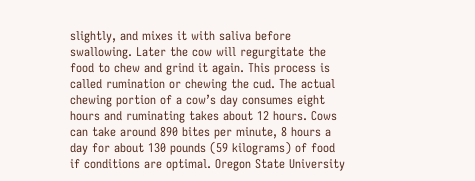slightly, and mixes it with saliva before swallowing. Later the cow will regurgitate the food to chew and grind it again. This process is called rumination or chewing the cud. The actual chewing portion of a cow’s day consumes eight hours and ruminating takes about 12 hours. Cows can take around 890 bites per minute, 8 hours a day for about 130 pounds (59 kilograms) of food if conditions are optimal. Oregon State University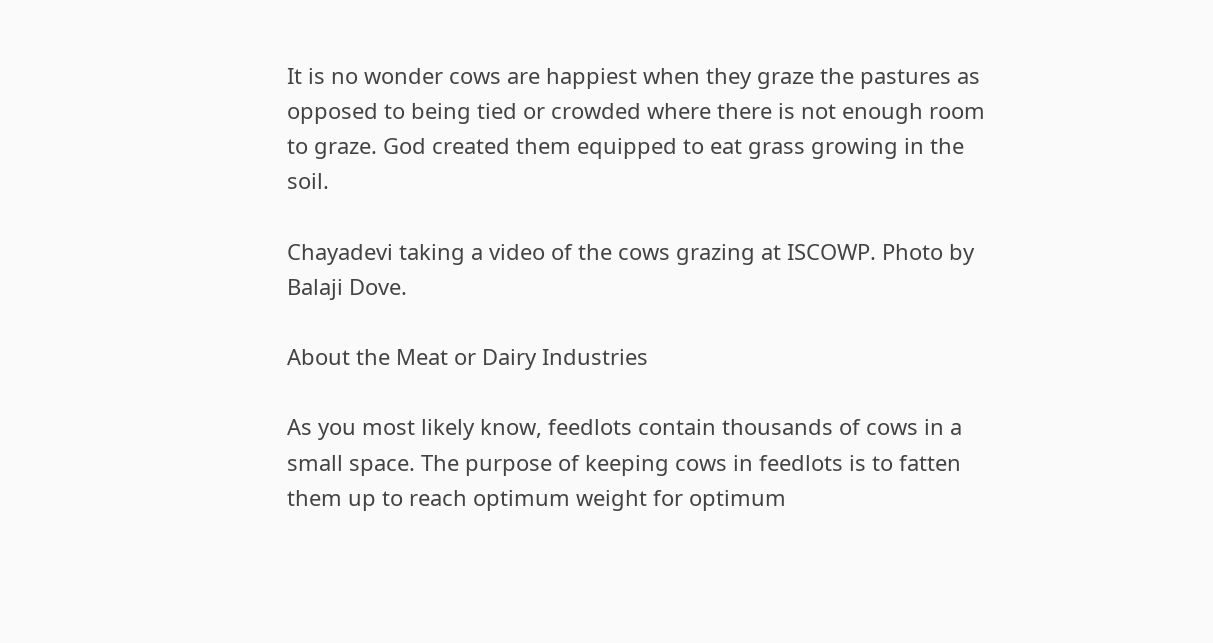It is no wonder cows are happiest when they graze the pastures as opposed to being tied or crowded where there is not enough room to graze. God created them equipped to eat grass growing in the soil.

Chayadevi taking a video of the cows grazing at ISCOWP. Photo by Balaji Dove.

About the Meat or Dairy Industries

As you most likely know, feedlots contain thousands of cows in a small space. The purpose of keeping cows in feedlots is to fatten them up to reach optimum weight for optimum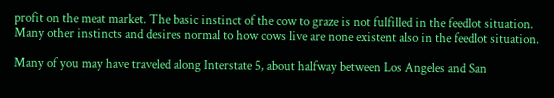profit on the meat market. The basic instinct of the cow to graze is not fulfilled in the feedlot situation. Many other instincts and desires normal to how cows live are none existent also in the feedlot situation.

Many of you may have traveled along Interstate 5, about halfway between Los Angeles and San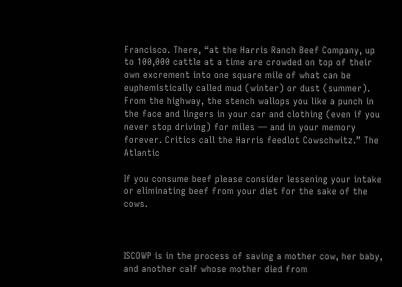Francisco. There, “at the Harris Ranch Beef Company, up to 100,000 cattle at a time are crowded on top of their own excrement into one square mile of what can be euphemistically called mud (winter) or dust (summer). From the highway, the stench wallops you like a punch in the face and lingers in your car and clothing (even if you never stop driving) for miles — and in your memory forever. Critics call the Harris feedlot Cowschwitz.” The Atlantic

If you consume beef please consider lessening your intake or eliminating beef from your diet for the sake of the cows.



ISCOWP is in the process of saving a mother cow, her baby, and another calf whose mother died from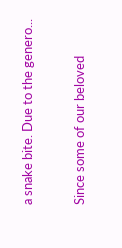a snake bite. Due to the genero...

Since some of our beloved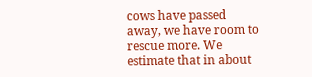cows have passed away, we have room to rescue more. We estimate that in about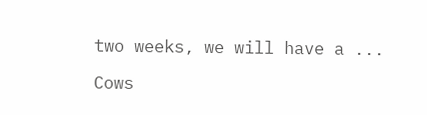two weeks, we will have a ...

Cows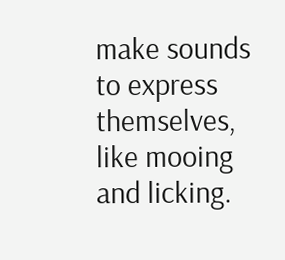make sounds to express themselves, like mooing and licking.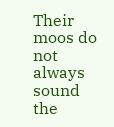Their moos do not always sound the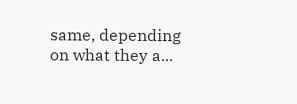same, depending on what they a...